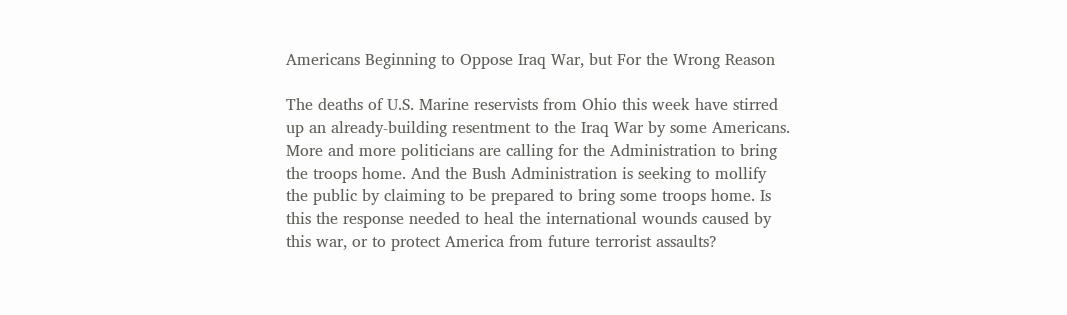Americans Beginning to Oppose Iraq War, but For the Wrong Reason

The deaths of U.S. Marine reservists from Ohio this week have stirred up an already-building resentment to the Iraq War by some Americans. More and more politicians are calling for the Administration to bring the troops home. And the Bush Administration is seeking to mollify the public by claiming to be prepared to bring some troops home. Is this the response needed to heal the international wounds caused by this war, or to protect America from future terrorist assaults?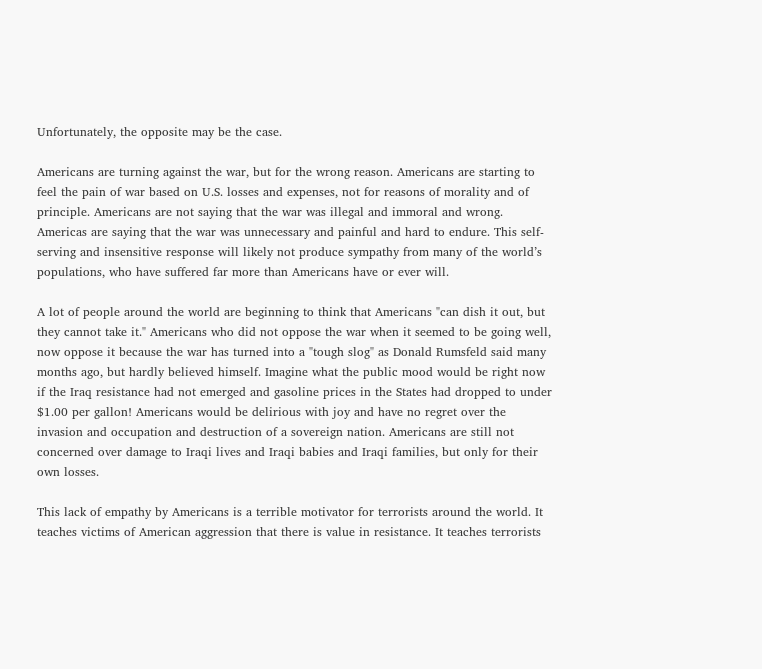Unfortunately, the opposite may be the case.

Americans are turning against the war, but for the wrong reason. Americans are starting to feel the pain of war based on U.S. losses and expenses, not for reasons of morality and of principle. Americans are not saying that the war was illegal and immoral and wrong. Americas are saying that the war was unnecessary and painful and hard to endure. This self-serving and insensitive response will likely not produce sympathy from many of the world’s populations, who have suffered far more than Americans have or ever will.

A lot of people around the world are beginning to think that Americans "can dish it out, but they cannot take it." Americans who did not oppose the war when it seemed to be going well, now oppose it because the war has turned into a "tough slog" as Donald Rumsfeld said many months ago, but hardly believed himself. Imagine what the public mood would be right now if the Iraq resistance had not emerged and gasoline prices in the States had dropped to under $1.00 per gallon! Americans would be delirious with joy and have no regret over the invasion and occupation and destruction of a sovereign nation. Americans are still not concerned over damage to Iraqi lives and Iraqi babies and Iraqi families, but only for their own losses.

This lack of empathy by Americans is a terrible motivator for terrorists around the world. It teaches victims of American aggression that there is value in resistance. It teaches terrorists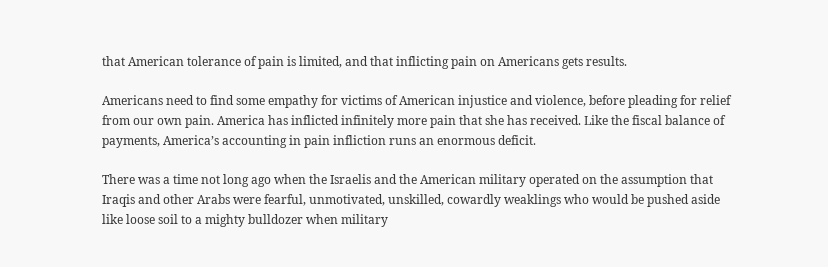that American tolerance of pain is limited, and that inflicting pain on Americans gets results.

Americans need to find some empathy for victims of American injustice and violence, before pleading for relief from our own pain. America has inflicted infinitely more pain that she has received. Like the fiscal balance of payments, America’s accounting in pain infliction runs an enormous deficit.

There was a time not long ago when the Israelis and the American military operated on the assumption that Iraqis and other Arabs were fearful, unmotivated, unskilled, cowardly weaklings who would be pushed aside like loose soil to a mighty bulldozer when military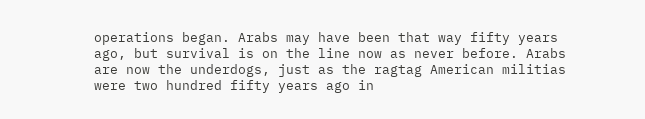operations began. Arabs may have been that way fifty years ago, but survival is on the line now as never before. Arabs are now the underdogs, just as the ragtag American militias were two hundred fifty years ago in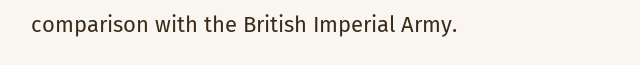comparison with the British Imperial Army.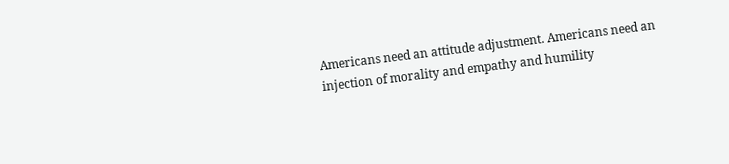Americans need an attitude adjustment. Americans need an injection of morality and empathy and humility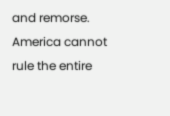and remorse. America cannot rule the entire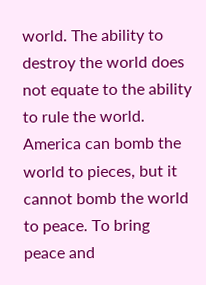world. The ability to destroy the world does not equate to the ability to rule the world. America can bomb the world to pieces, but it cannot bomb the world to peace. To bring peace and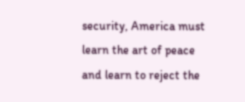security, America must learn the art of peace and learn to reject the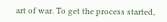art of war. To get the process started,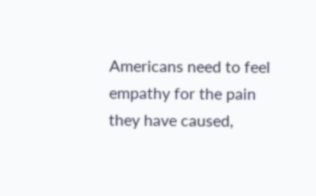Americans need to feel empathy for the pain they have caused,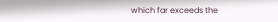which far exceeds the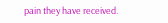pain they have received.